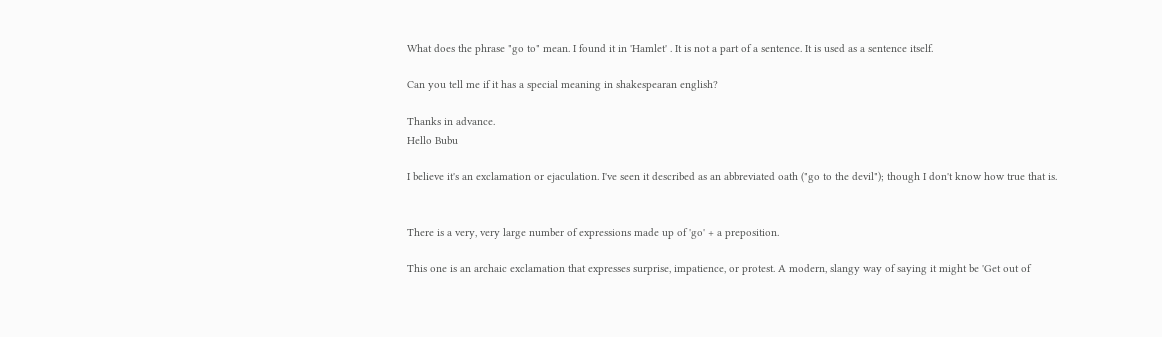What does the phrase "go to" mean. I found it in 'Hamlet' . It is not a part of a sentence. It is used as a sentence itself.

Can you tell me if it has a special meaning in shakespearan english?

Thanks in advance.
Hello Bubu

I believe it's an exclamation or ejaculation. I've seen it described as an abbreviated oath ("go to the devil"); though I don't know how true that is.


There is a very, very large number of expressions made up of 'go' + a preposition.

This one is an archaic exclamation that expresses surprise, impatience, or protest. A modern, slangy way of saying it might be 'Get out of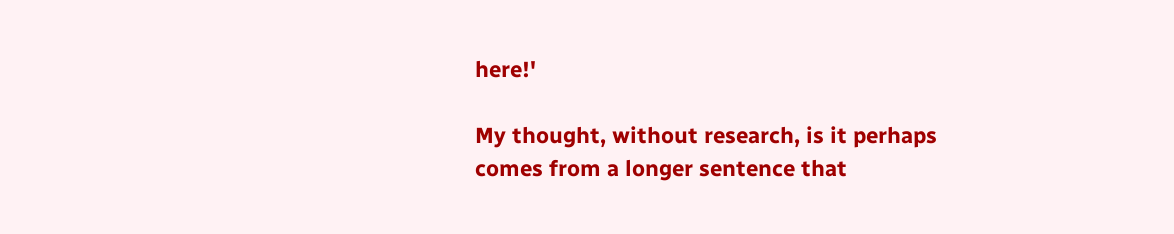here!'

My thought, without research, is it perhaps comes from a longer sentence that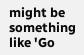might be something like 'Go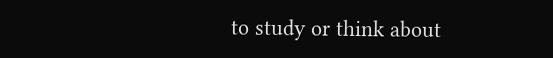to study or think about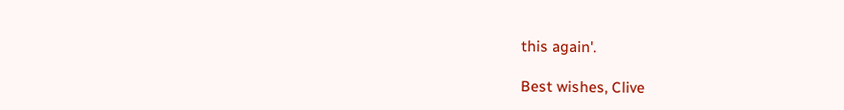this again'.

Best wishes, Clive